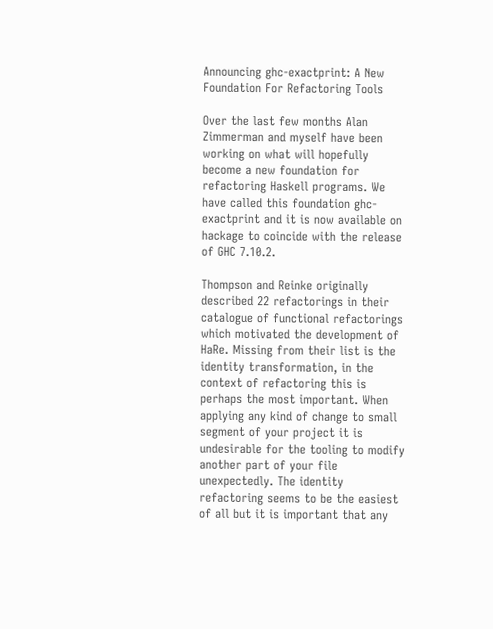Announcing ghc-exactprint: A New Foundation For Refactoring Tools

Over the last few months Alan Zimmerman and myself have been working on what will hopefully become a new foundation for refactoring Haskell programs. We have called this foundation ghc-exactprint and it is now available on hackage to coincide with the release of GHC 7.10.2.

Thompson and Reinke originally described 22 refactorings in their catalogue of functional refactorings which motivated the development of HaRe. Missing from their list is the identity transformation, in the context of refactoring this is perhaps the most important. When applying any kind of change to small segment of your project it is undesirable for the tooling to modify another part of your file unexpectedly. The identity refactoring seems to be the easiest of all but it is important that any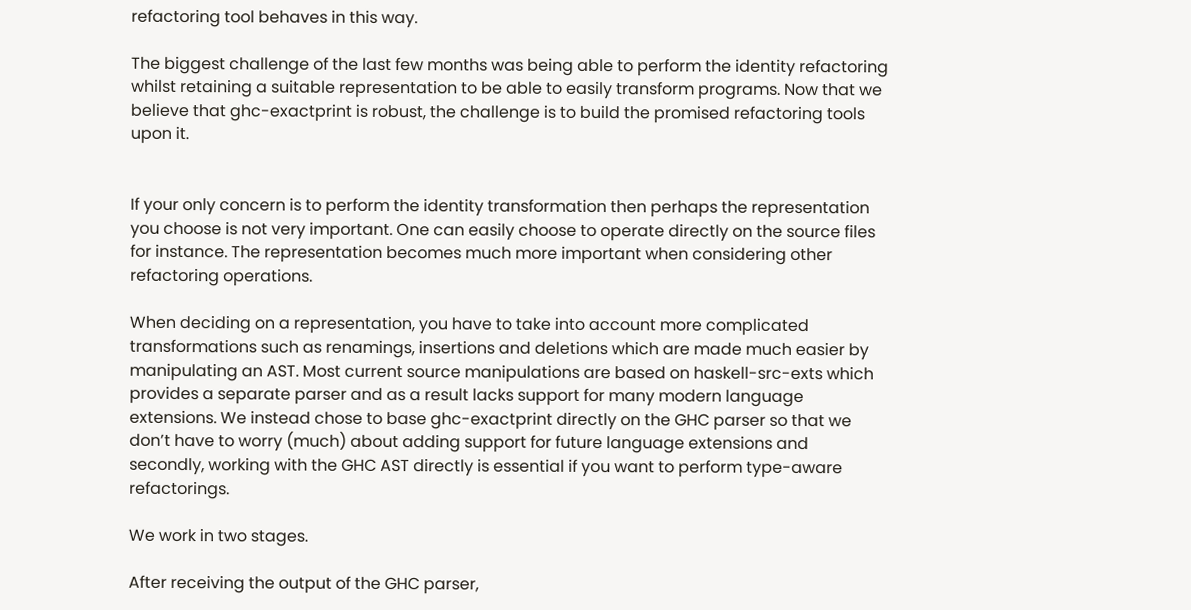refactoring tool behaves in this way.

The biggest challenge of the last few months was being able to perform the identity refactoring whilst retaining a suitable representation to be able to easily transform programs. Now that we believe that ghc-exactprint is robust, the challenge is to build the promised refactoring tools upon it.


If your only concern is to perform the identity transformation then perhaps the representation you choose is not very important. One can easily choose to operate directly on the source files for instance. The representation becomes much more important when considering other refactoring operations.

When deciding on a representation, you have to take into account more complicated transformations such as renamings, insertions and deletions which are made much easier by manipulating an AST. Most current source manipulations are based on haskell-src-exts which provides a separate parser and as a result lacks support for many modern language extensions. We instead chose to base ghc-exactprint directly on the GHC parser so that we don’t have to worry (much) about adding support for future language extensions and secondly, working with the GHC AST directly is essential if you want to perform type-aware refactorings.

We work in two stages.

After receiving the output of the GHC parser,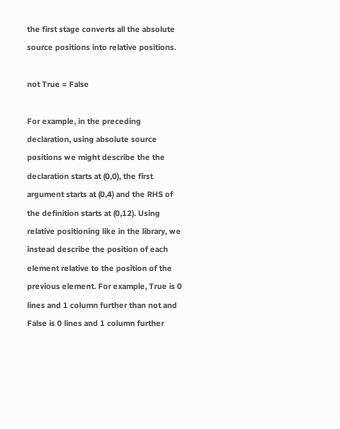the first stage converts all the absolute source positions into relative positions.

not True = False

For example, in the preceding declaration, using absolute source positions we might describe the the declaration starts at (0,0), the first argument starts at (0,4) and the RHS of the definition starts at (0,12). Using relative positioning like in the library, we instead describe the position of each element relative to the position of the previous element. For example, True is 0 lines and 1 column further than not and False is 0 lines and 1 column further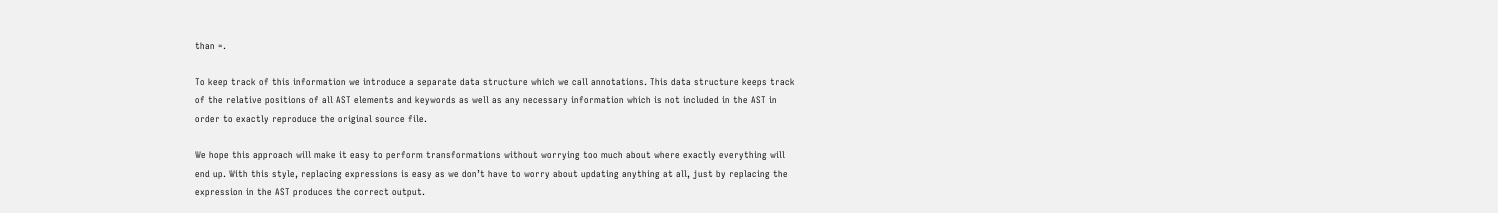than =.

To keep track of this information we introduce a separate data structure which we call annotations. This data structure keeps track of the relative positions of all AST elements and keywords as well as any necessary information which is not included in the AST in order to exactly reproduce the original source file.

We hope this approach will make it easy to perform transformations without worrying too much about where exactly everything will end up. With this style, replacing expressions is easy as we don’t have to worry about updating anything at all, just by replacing the expression in the AST produces the correct output.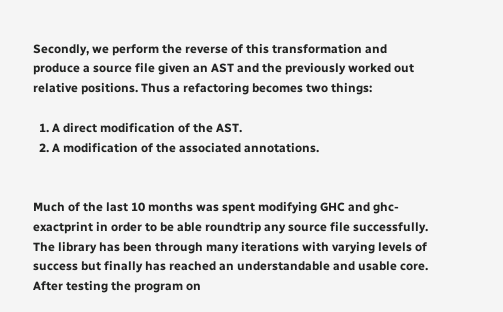Secondly, we perform the reverse of this transformation and produce a source file given an AST and the previously worked out relative positions. Thus a refactoring becomes two things:

  1. A direct modification of the AST.
  2. A modification of the associated annotations.


Much of the last 10 months was spent modifying GHC and ghc-exactprint in order to be able roundtrip any source file successfully. The library has been through many iterations with varying levels of success but finally has reached an understandable and usable core. After testing the program on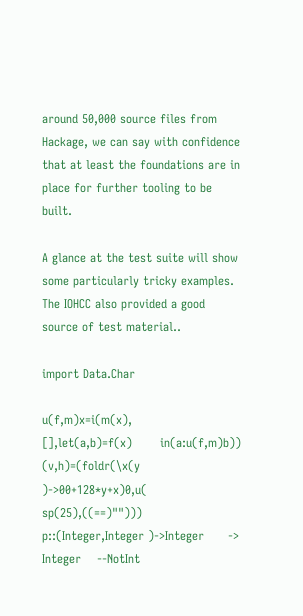around 50,000 source files from Hackage, we can say with confidence that at least the foundations are in place for further tooling to be built.

A glance at the test suite will show some particularly tricky examples. The IOHCC also provided a good source of test material..

import Data.Char

u(f,m)x=i(m(x),       [],let(a,b)=f(x)       in(a:u(f,m)b))
(v,h)=(foldr(\x(y    )->00+128*y+x)0,u(     sp(25),((==)"")))
p::(Integer,Integer )->Integer      ->     Integer    --NotInt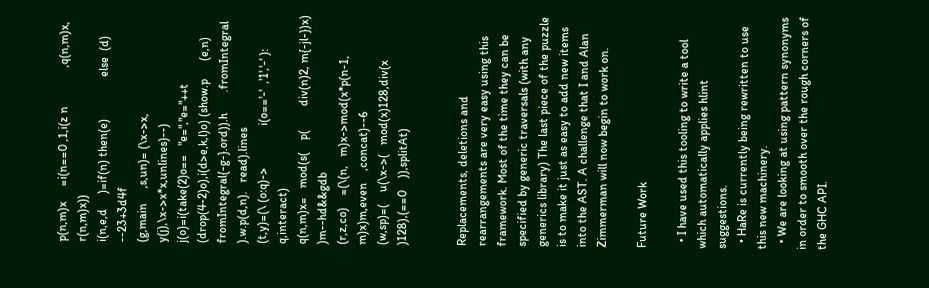p(n,m)x     =i(n==0 ,1,i(z n             ,q(n,m)x,    r(n,m)x))
i(n,e,d     )=if(n) then(e)              else  (d)    --23+3d4f
(g,main     ,s,un)= (\x->x,             y(j),\x->x*x,unlines)--)
j(o)=i(take(2)o==   "e=","e="++t        (drop(4-2)o),i(d>e,k,l)o) (show.p      (e,n)      fromIntegral{-g-}.ord)).h       .fromIntegral    ).w.p(d,n).   read).lines
(t,y)=(\ (o:q)->              i(o=='-'  ,'1','-' ):   q,interact)
q(n,m)x=   mod(s(    p(        div(n)2, m{-jl-})x)    )m--hd&&gdb
(r,z,co)    =(\(n,   m)x->mod(x*p(n-1,  m)x)m,even    ,concat)--6
(w,sp)=(    u(\x->(   mod(x)128,div(x   )128),(==0    )),splitAt)


Replacements, deletions and rearrangements are very easy using this framework. Most of the time they can be specified by generic traversals (with any generics library) The last piece of the puzzle is to make it just as easy to add new items into the AST. A challenge that I and Alan Zimmerman will now begin to work on.

Future Work

  • I have used this tooling to write a tool which automatically applies hlint suggestions.
  • HaRe is currently being rewritten to use this new machinery.
  • We are looking at using pattern synonyms in order to smooth over the rough corners of the GHC API.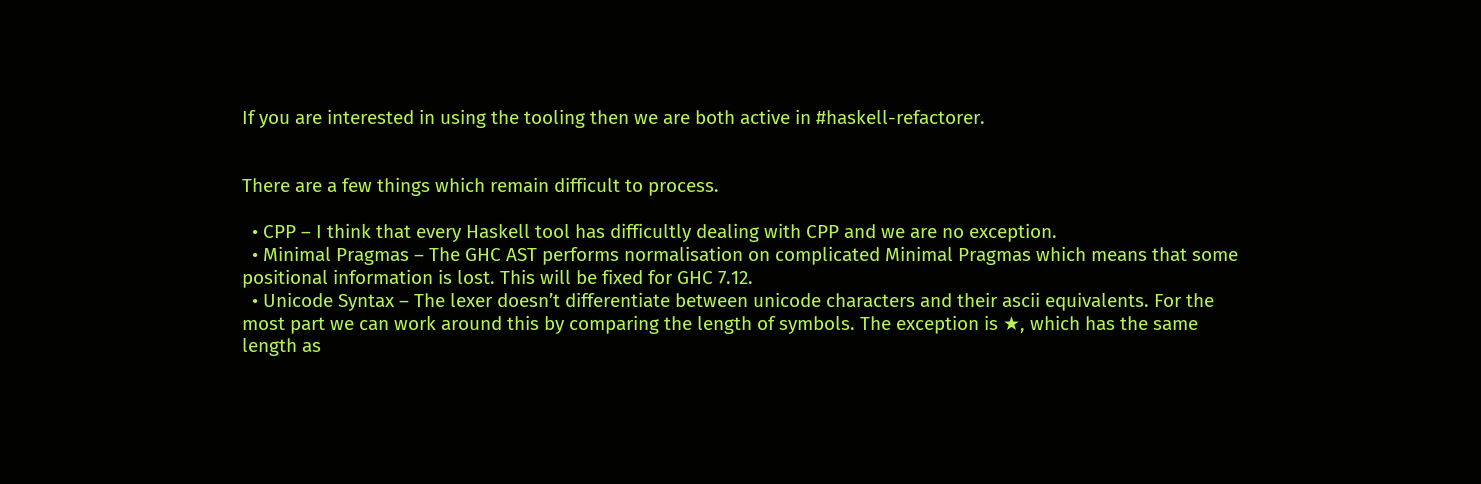If you are interested in using the tooling then we are both active in #haskell-refactorer.


There are a few things which remain difficult to process.

  • CPP – I think that every Haskell tool has difficultly dealing with CPP and we are no exception.
  • Minimal Pragmas – The GHC AST performs normalisation on complicated Minimal Pragmas which means that some positional information is lost. This will be fixed for GHC 7.12.
  • Unicode Syntax – The lexer doesn’t differentiate between unicode characters and their ascii equivalents. For the most part we can work around this by comparing the length of symbols. The exception is ★, which has the same length as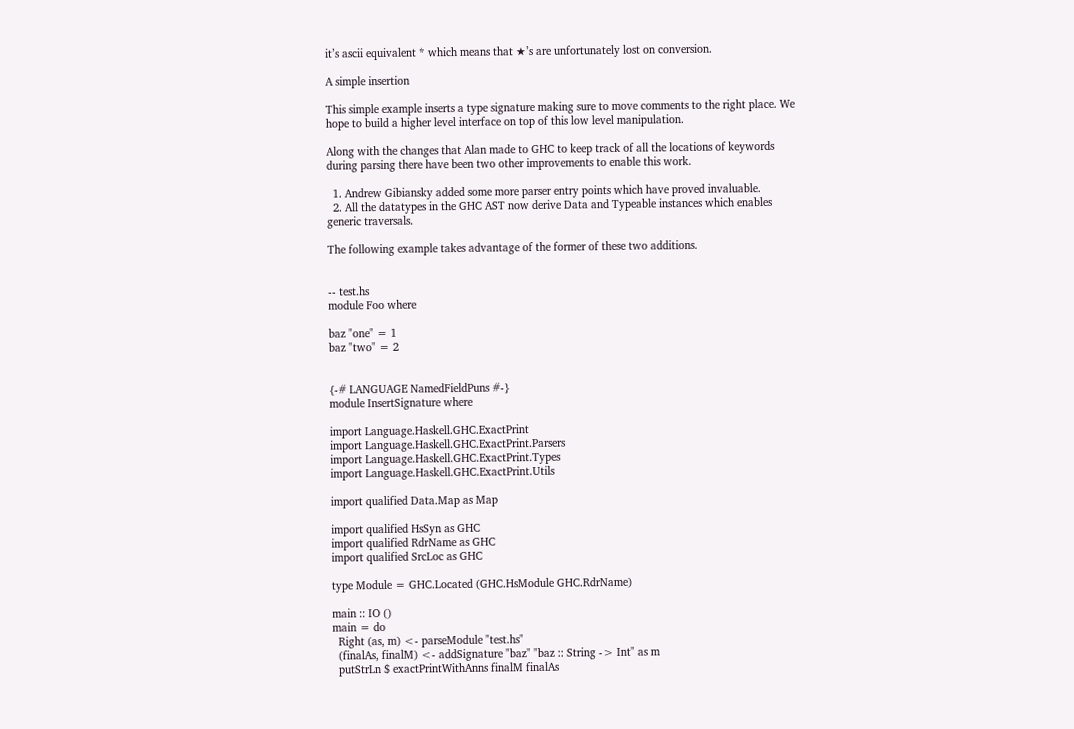it’s ascii equivalent * which means that ★’s are unfortunately lost on conversion.

A simple insertion

This simple example inserts a type signature making sure to move comments to the right place. We hope to build a higher level interface on top of this low level manipulation.

Along with the changes that Alan made to GHC to keep track of all the locations of keywords during parsing there have been two other improvements to enable this work.

  1. Andrew Gibiansky added some more parser entry points which have proved invaluable.
  2. All the datatypes in the GHC AST now derive Data and Typeable instances which enables generic traversals.

The following example takes advantage of the former of these two additions.


-- test.hs
module Foo where

baz "one" = 1
baz "two" = 2


{-# LANGUAGE NamedFieldPuns #-}
module InsertSignature where

import Language.Haskell.GHC.ExactPrint
import Language.Haskell.GHC.ExactPrint.Parsers
import Language.Haskell.GHC.ExactPrint.Types
import Language.Haskell.GHC.ExactPrint.Utils

import qualified Data.Map as Map

import qualified HsSyn as GHC
import qualified RdrName as GHC
import qualified SrcLoc as GHC

type Module = GHC.Located (GHC.HsModule GHC.RdrName)

main :: IO ()
main = do
  Right (as, m) <- parseModule "test.hs"
  (finalAs, finalM) <- addSignature "baz" "baz :: String -> Int" as m
  putStrLn $ exactPrintWithAnns finalM finalAs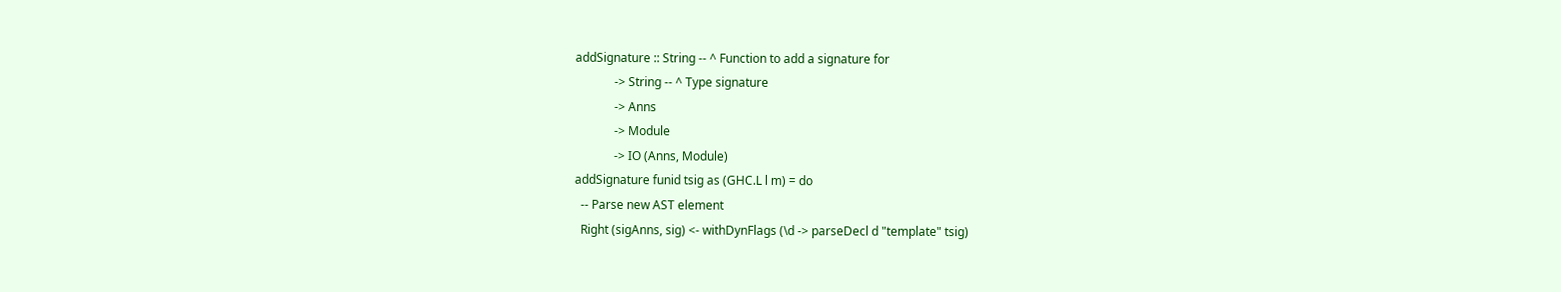addSignature :: String -- ^ Function to add a signature for
             -> String -- ^ Type signature
             -> Anns
             -> Module
             -> IO (Anns, Module)
addSignature funid tsig as (GHC.L l m) = do
  -- Parse new AST element
  Right (sigAnns, sig) <- withDynFlags (\d -> parseDecl d "template" tsig)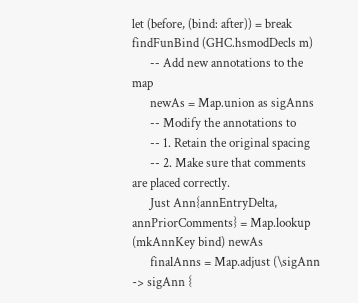let (before, (bind: after)) = break findFunBind (GHC.hsmodDecls m)
      -- Add new annotations to the map
      newAs = Map.union as sigAnns
      -- Modify the annotations to
      -- 1. Retain the original spacing
      -- 2. Make sure that comments are placed correctly.
      Just Ann{annEntryDelta, annPriorComments} = Map.lookup (mkAnnKey bind) newAs
      finalAnns = Map.adjust (\sigAnn -> sigAnn {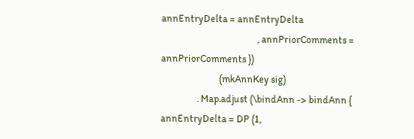annEntryDelta = annEntryDelta
                                                , annPriorComments = annPriorComments })
                             (mkAnnKey sig)
                  . Map.adjust (\bindAnn -> bindAnn { annEntryDelta = DP (1,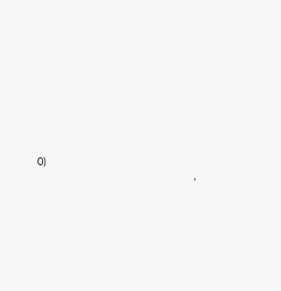0)
                                                    ,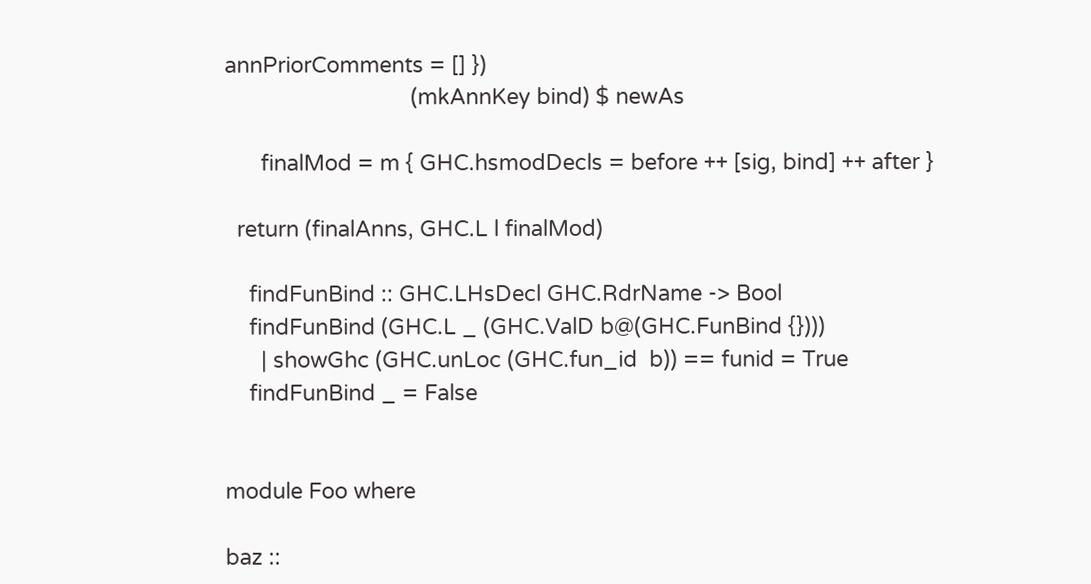annPriorComments = [] })
                               (mkAnnKey bind) $ newAs

      finalMod = m { GHC.hsmodDecls = before ++ [sig, bind] ++ after }

  return (finalAnns, GHC.L l finalMod)

    findFunBind :: GHC.LHsDecl GHC.RdrName -> Bool
    findFunBind (GHC.L _ (GHC.ValD b@(GHC.FunBind {})))
      | showGhc (GHC.unLoc (GHC.fun_id  b)) == funid = True
    findFunBind _ = False


module Foo where

baz ::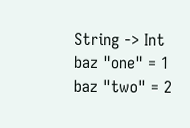String -> Int
baz "one" = 1
baz "two" = 2